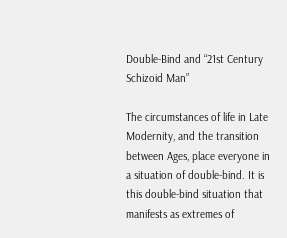Double-Bind and “21st Century Schizoid Man”

The circumstances of life in Late Modernity, and the transition between Ages, place everyone in a situation of double-bind. It is this double-bind situation that manifests as extremes of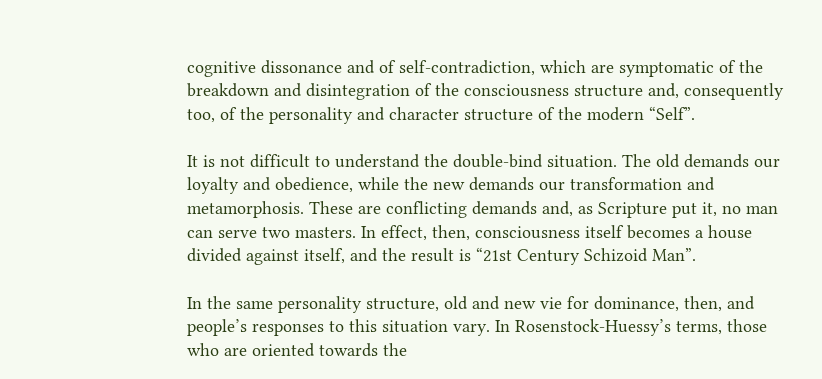cognitive dissonance and of self-contradiction, which are symptomatic of the breakdown and disintegration of the consciousness structure and, consequently too, of the personality and character structure of the modern “Self”.

It is not difficult to understand the double-bind situation. The old demands our loyalty and obedience, while the new demands our transformation and metamorphosis. These are conflicting demands and, as Scripture put it, no man can serve two masters. In effect, then, consciousness itself becomes a house divided against itself, and the result is “21st Century Schizoid Man”.

In the same personality structure, old and new vie for dominance, then, and people’s responses to this situation vary. In Rosenstock-Huessy’s terms, those who are oriented towards the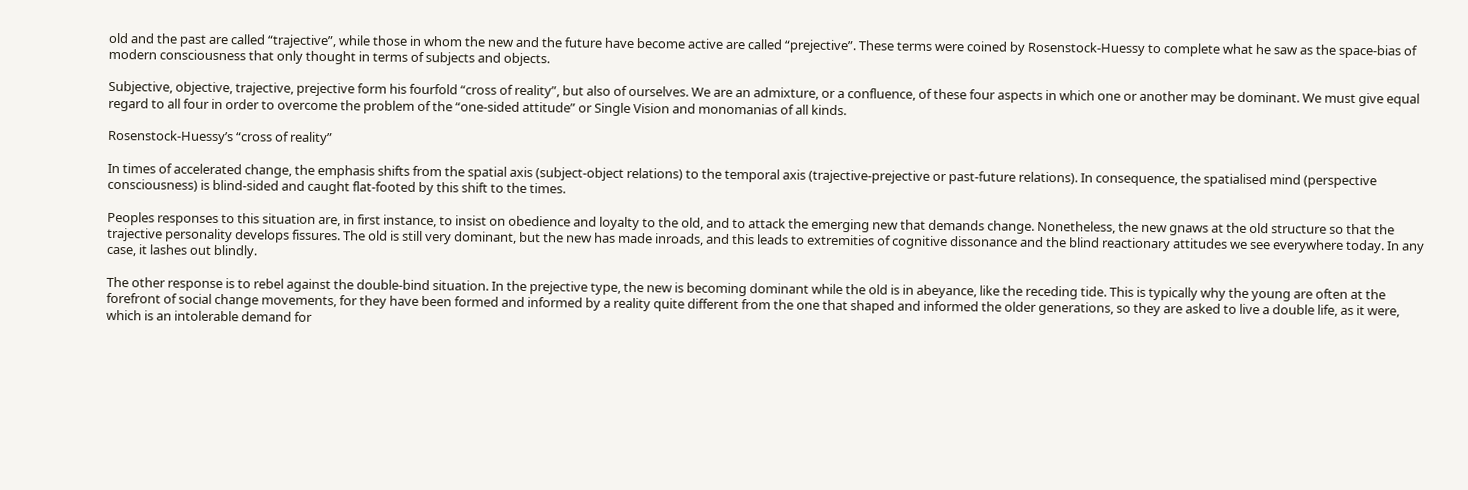old and the past are called “trajective”, while those in whom the new and the future have become active are called “prejective”. These terms were coined by Rosenstock-Huessy to complete what he saw as the space-bias of modern consciousness that only thought in terms of subjects and objects.

Subjective, objective, trajective, prejective form his fourfold “cross of reality”, but also of ourselves. We are an admixture, or a confluence, of these four aspects in which one or another may be dominant. We must give equal regard to all four in order to overcome the problem of the “one-sided attitude” or Single Vision and monomanias of all kinds.

Rosenstock-Huessy’s “cross of reality”

In times of accelerated change, the emphasis shifts from the spatial axis (subject-object relations) to the temporal axis (trajective-prejective or past-future relations). In consequence, the spatialised mind (perspective consciousness) is blind-sided and caught flat-footed by this shift to the times.

Peoples responses to this situation are, in first instance, to insist on obedience and loyalty to the old, and to attack the emerging new that demands change. Nonetheless, the new gnaws at the old structure so that the trajective personality develops fissures. The old is still very dominant, but the new has made inroads, and this leads to extremities of cognitive dissonance and the blind reactionary attitudes we see everywhere today. In any case, it lashes out blindly.

The other response is to rebel against the double-bind situation. In the prejective type, the new is becoming dominant while the old is in abeyance, like the receding tide. This is typically why the young are often at the forefront of social change movements, for they have been formed and informed by a reality quite different from the one that shaped and informed the older generations, so they are asked to live a double life, as it were, which is an intolerable demand for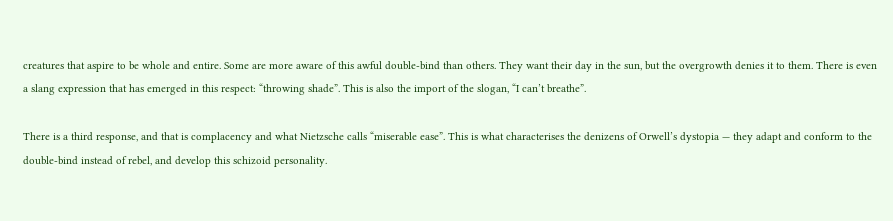creatures that aspire to be whole and entire. Some are more aware of this awful double-bind than others. They want their day in the sun, but the overgrowth denies it to them. There is even a slang expression that has emerged in this respect: “throwing shade”. This is also the import of the slogan, “I can’t breathe”.

There is a third response, and that is complacency and what Nietzsche calls “miserable ease”. This is what characterises the denizens of Orwell’s dystopia — they adapt and conform to the double-bind instead of rebel, and develop this schizoid personality.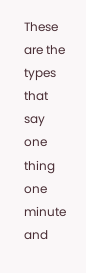These are the types that say one thing one minute and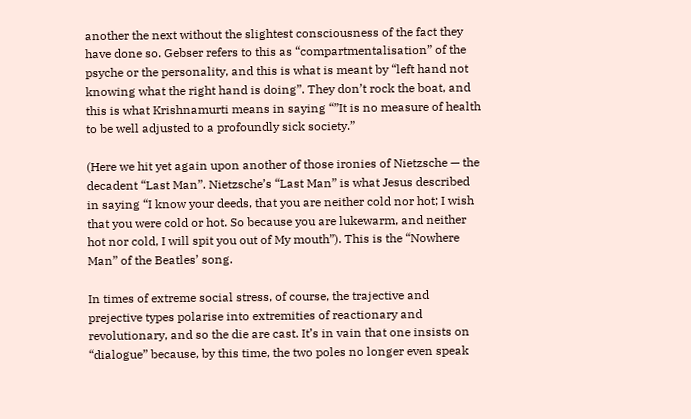another the next without the slightest consciousness of the fact they have done so. Gebser refers to this as “compartmentalisation” of the psyche or the personality, and this is what is meant by “left hand not knowing what the right hand is doing”. They don’t rock the boat, and this is what Krishnamurti means in saying “”It is no measure of health to be well adjusted to a profoundly sick society.”

(Here we hit yet again upon another of those ironies of Nietzsche — the decadent “Last Man”. Nietzsche’s “Last Man” is what Jesus described in saying “I know your deeds, that you are neither cold nor hot; I wish that you were cold or hot. So because you are lukewarm, and neither hot nor cold, I will spit you out of My mouth”). This is the “Nowhere Man” of the Beatles’ song.

In times of extreme social stress, of course, the trajective and prejective types polarise into extremities of reactionary and revolutionary, and so the die are cast. It’s in vain that one insists on “dialogue” because, by this time, the two poles no longer even speak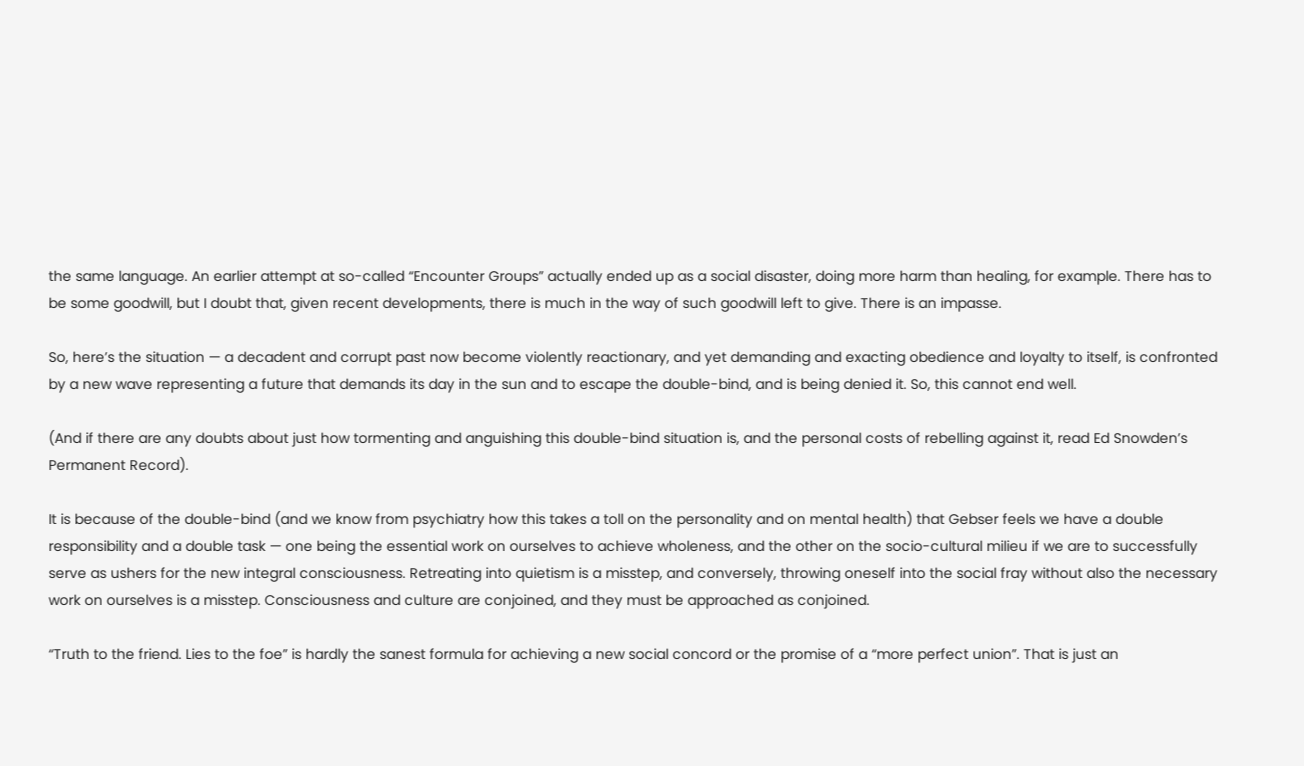the same language. An earlier attempt at so-called “Encounter Groups” actually ended up as a social disaster, doing more harm than healing, for example. There has to be some goodwill, but I doubt that, given recent developments, there is much in the way of such goodwill left to give. There is an impasse.

So, here’s the situation — a decadent and corrupt past now become violently reactionary, and yet demanding and exacting obedience and loyalty to itself, is confronted by a new wave representing a future that demands its day in the sun and to escape the double-bind, and is being denied it. So, this cannot end well.

(And if there are any doubts about just how tormenting and anguishing this double-bind situation is, and the personal costs of rebelling against it, read Ed Snowden’s Permanent Record).

It is because of the double-bind (and we know from psychiatry how this takes a toll on the personality and on mental health) that Gebser feels we have a double responsibility and a double task — one being the essential work on ourselves to achieve wholeness, and the other on the socio-cultural milieu if we are to successfully serve as ushers for the new integral consciousness. Retreating into quietism is a misstep, and conversely, throwing oneself into the social fray without also the necessary work on ourselves is a misstep. Consciousness and culture are conjoined, and they must be approached as conjoined.

“Truth to the friend. Lies to the foe” is hardly the sanest formula for achieving a new social concord or the promise of a “more perfect union”. That is just an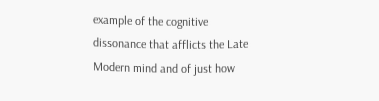example of the cognitive dissonance that afflicts the Late Modern mind and of just how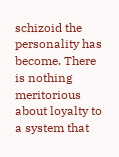schizoid the personality has become. There is nothing meritorious about loyalty to a system that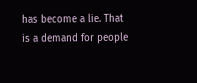has become a lie. That is a demand for people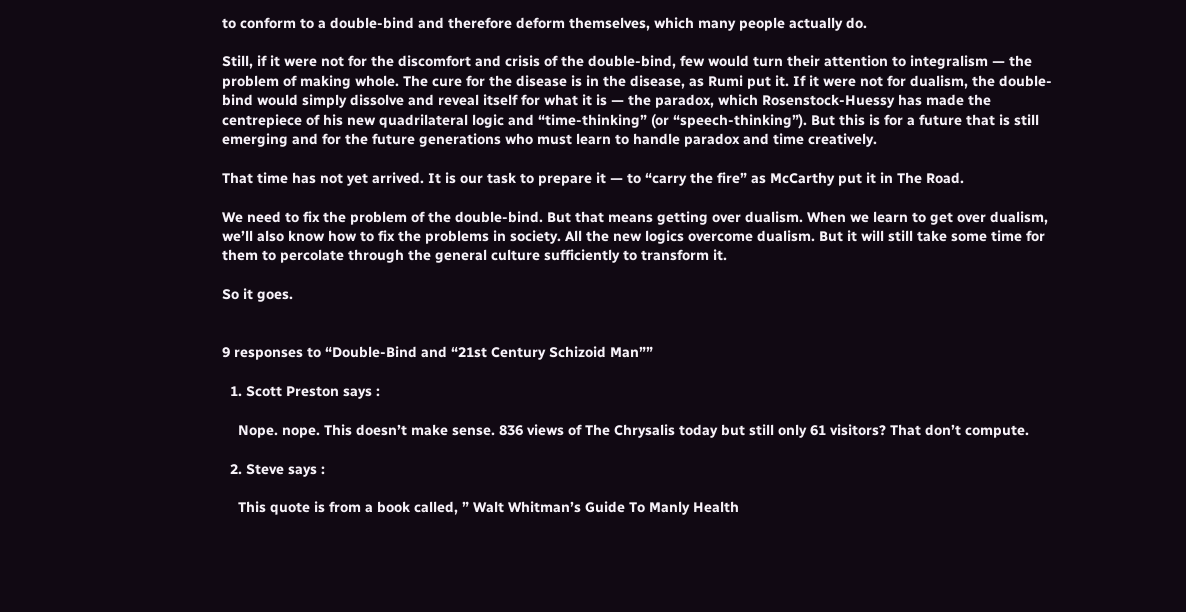to conform to a double-bind and therefore deform themselves, which many people actually do.

Still, if it were not for the discomfort and crisis of the double-bind, few would turn their attention to integralism — the problem of making whole. The cure for the disease is in the disease, as Rumi put it. If it were not for dualism, the double-bind would simply dissolve and reveal itself for what it is — the paradox, which Rosenstock-Huessy has made the centrepiece of his new quadrilateral logic and “time-thinking” (or “speech-thinking”). But this is for a future that is still emerging and for the future generations who must learn to handle paradox and time creatively.

That time has not yet arrived. It is our task to prepare it — to “carry the fire” as McCarthy put it in The Road.

We need to fix the problem of the double-bind. But that means getting over dualism. When we learn to get over dualism, we’ll also know how to fix the problems in society. All the new logics overcome dualism. But it will still take some time for them to percolate through the general culture sufficiently to transform it.

So it goes.


9 responses to “Double-Bind and “21st Century Schizoid Man””

  1. Scott Preston says :

    Nope. nope. This doesn’t make sense. 836 views of The Chrysalis today but still only 61 visitors? That don’t compute.

  2. Steve says :

    This quote is from a book called, ” Walt Whitman’s Guide To Manly Health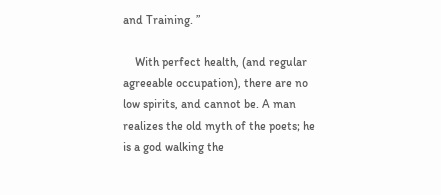and Training. ”

    With perfect health, (and regular agreeable occupation), there are no low spirits, and cannot be. A man realizes the old myth of the poets; he is a god walking the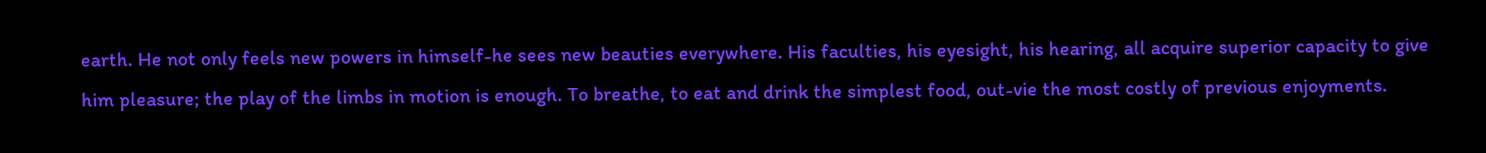earth. He not only feels new powers in himself-he sees new beauties everywhere. His faculties, his eyesight, his hearing, all acquire superior capacity to give him pleasure; the play of the limbs in motion is enough. To breathe, to eat and drink the simplest food, out-vie the most costly of previous enjoyments.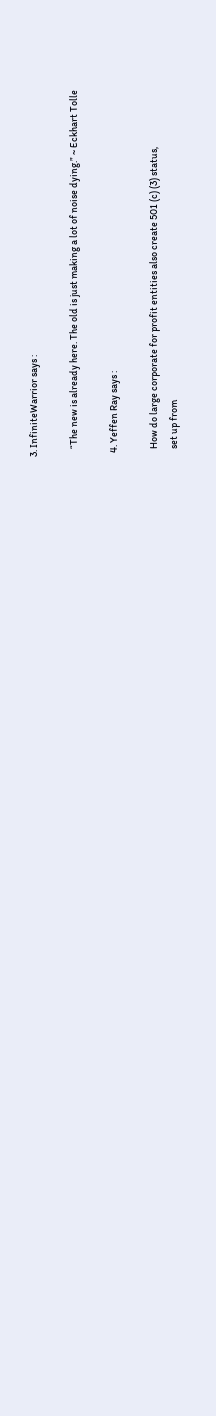3. InfiniteWarrior says :

    “The new is already here. The old is just making a lot of noise dying.” ~ Eckhart Tolle

  4. Yeffen Ray says :

    How do large corporate for profit entities also create 501 (c) (3) status,
    set up from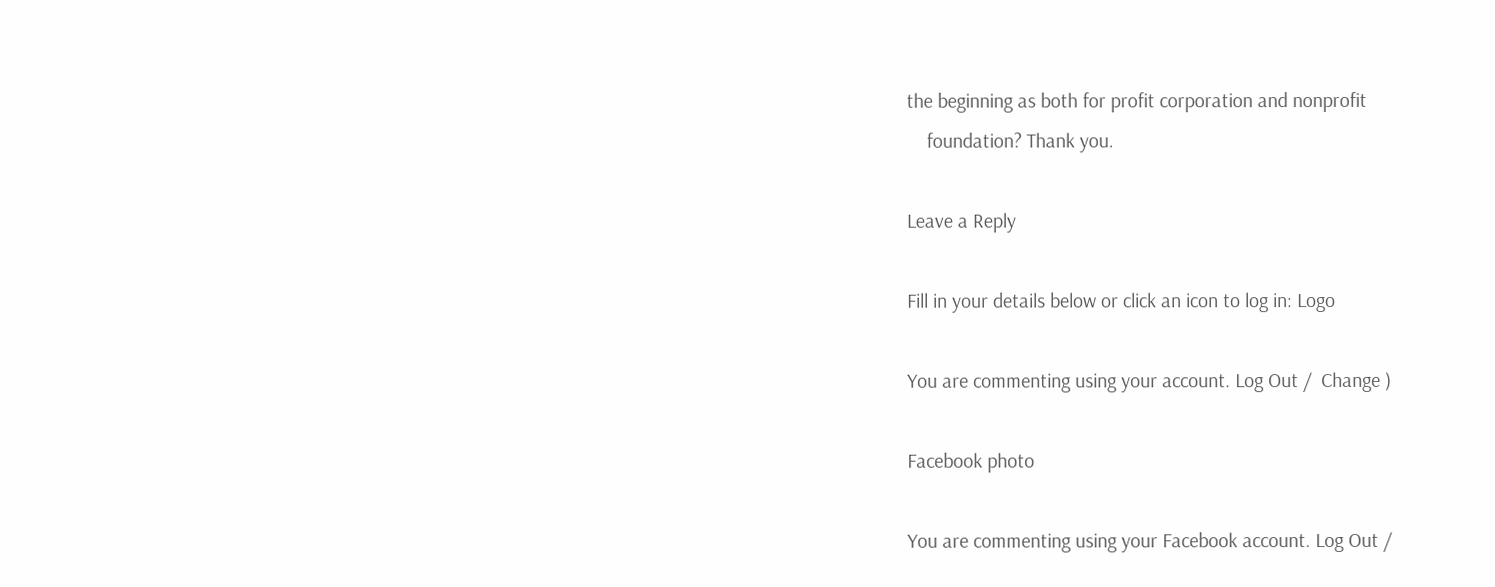the beginning as both for profit corporation and nonprofit
    foundation? Thank you.

Leave a Reply

Fill in your details below or click an icon to log in: Logo

You are commenting using your account. Log Out /  Change )

Facebook photo

You are commenting using your Facebook account. Log Out /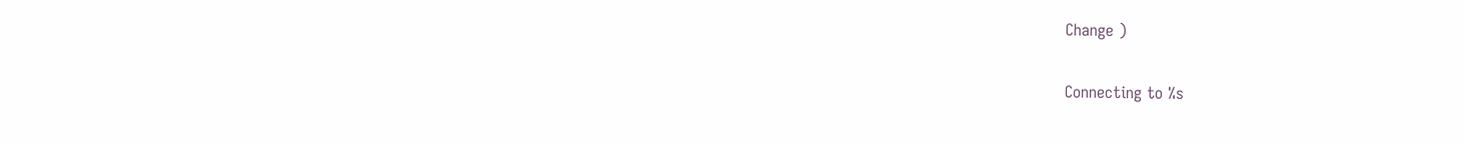Change )

Connecting to %s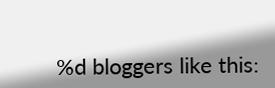%d bloggers like this: